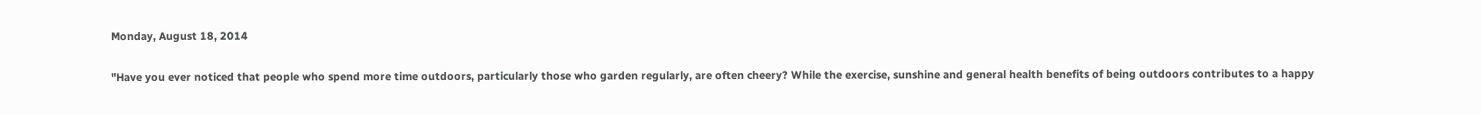Monday, August 18, 2014

"Have you ever noticed that people who spend more time outdoors, particularly those who garden regularly, are often cheery? While the exercise, sunshine and general health benefits of being outdoors contributes to a happy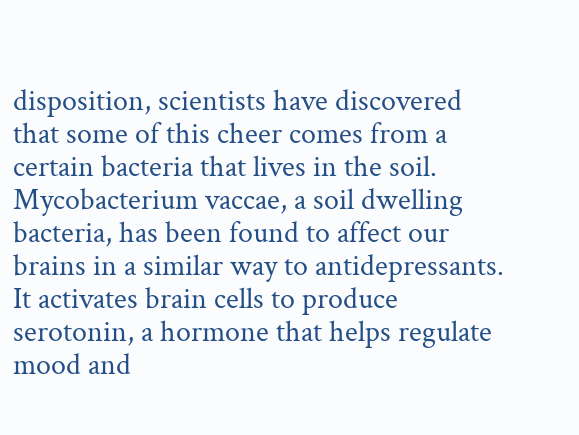disposition, scientists have discovered that some of this cheer comes from a certain bacteria that lives in the soil. Mycobacterium vaccae, a soil dwelling bacteria, has been found to affect our brains in a similar way to antidepressants. It activates brain cells to produce serotonin, a hormone that helps regulate mood and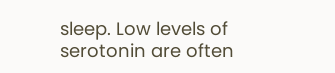sleep. Low levels of serotonin are often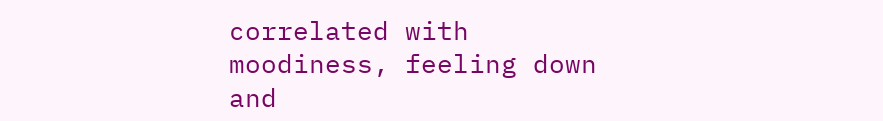correlated with moodiness, feeling down and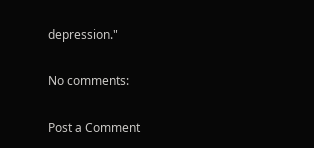depression."

No comments:

Post a Comment